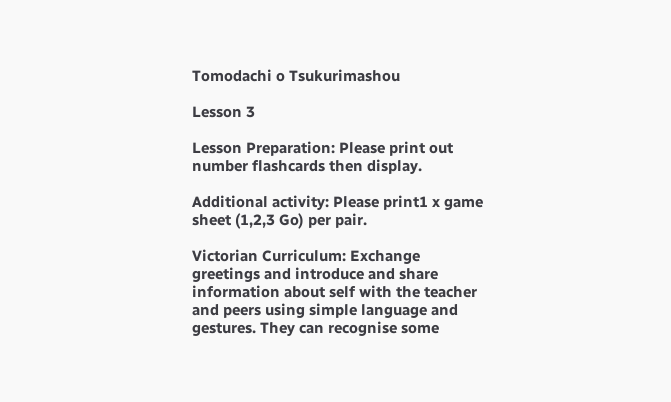Tomodachi o Tsukurimashou

Lesson 3

Lesson Preparation: Please print out number flashcards then display.

Additional activity: Please print1 x game sheet (1,2,3 Go) per pair.

Victorian Curriculum: Exchange greetings and introduce and share information about self with the teacher and peers using simple language and gestures. They can recognise some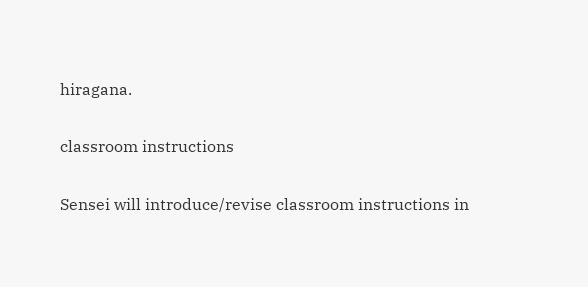hiragana.

classroom instructions

Sensei will introduce/revise classroom instructions in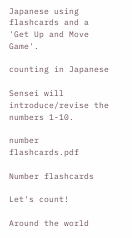Japanese using flashcards and a 'Get Up and Move Game'.

counting in Japanese

Sensei will introduce/revise the numbers 1-10.

number flashcards.pdf

Number flashcards

Let's count!

Around the world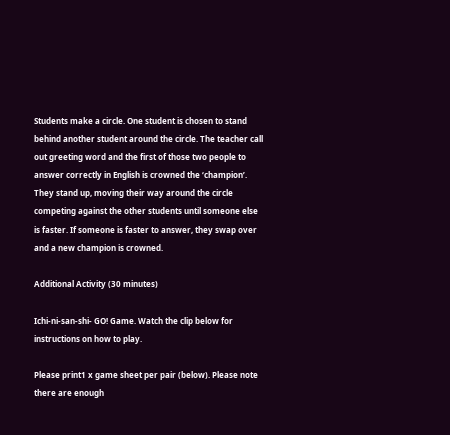Students make a circle. One student is chosen to stand behind another student around the circle. The teacher call out greeting word and the first of those two people to answer correctly in English is crowned the ‘champion’. They stand up, moving their way around the circle competing against the other students until someone else is faster. If someone is faster to answer, they swap over and a new champion is crowned.

Additional Activity (30 minutes)

Ichi-ni-san-shi- GO! Game. Watch the clip below for instructions on how to play.

Please print1 x game sheet per pair (below). Please note there are enough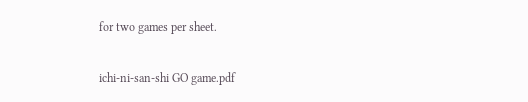for two games per sheet.

ichi-ni-san-shi GO game.pdf